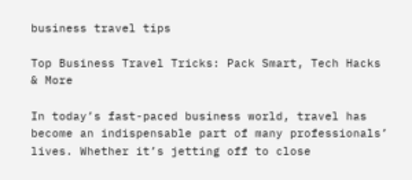business travel tips

Top Business Travel Tricks: Pack Smart, Tech Hacks & More

In today’s fast-paced business world, travel has become an indispensable part of many professionals’ lives. Whether it’s jetting off to close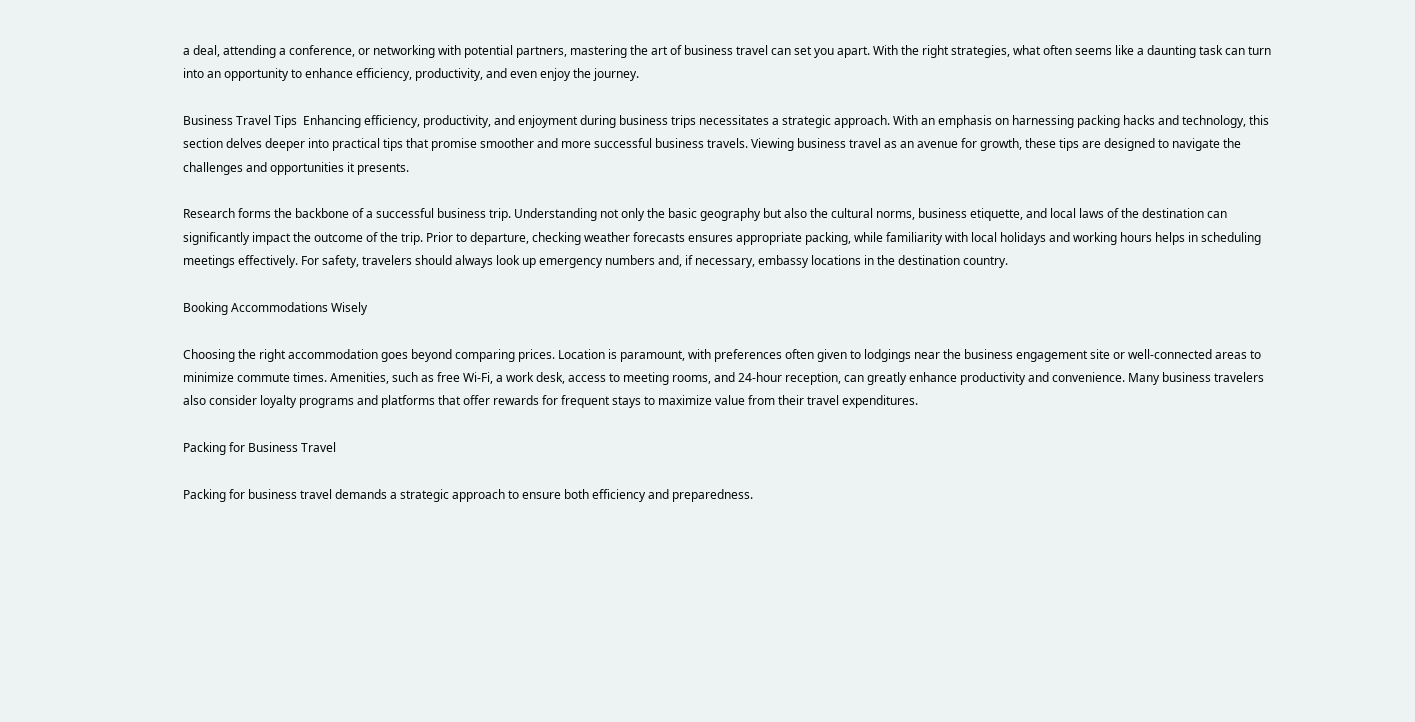a deal, attending a conference, or networking with potential partners, mastering the art of business travel can set you apart. With the right strategies, what often seems like a daunting task can turn into an opportunity to enhance efficiency, productivity, and even enjoy the journey.

Business Travel Tips  Enhancing efficiency, productivity, and enjoyment during business trips necessitates a strategic approach. With an emphasis on harnessing packing hacks and technology, this section delves deeper into practical tips that promise smoother and more successful business travels. Viewing business travel as an avenue for growth, these tips are designed to navigate the challenges and opportunities it presents.

Research forms the backbone of a successful business trip. Understanding not only the basic geography but also the cultural norms, business etiquette, and local laws of the destination can significantly impact the outcome of the trip. Prior to departure, checking weather forecasts ensures appropriate packing, while familiarity with local holidays and working hours helps in scheduling meetings effectively. For safety, travelers should always look up emergency numbers and, if necessary, embassy locations in the destination country.

Booking Accommodations Wisely

Choosing the right accommodation goes beyond comparing prices. Location is paramount, with preferences often given to lodgings near the business engagement site or well-connected areas to minimize commute times. Amenities, such as free Wi-Fi, a work desk, access to meeting rooms, and 24-hour reception, can greatly enhance productivity and convenience. Many business travelers also consider loyalty programs and platforms that offer rewards for frequent stays to maximize value from their travel expenditures.

Packing for Business Travel

Packing for business travel demands a strategic approach to ensure both efficiency and preparedness.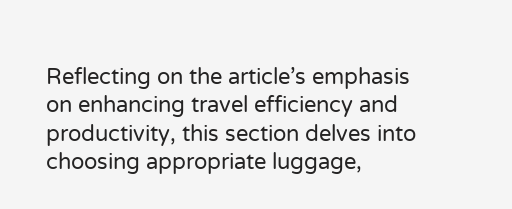Reflecting on the article’s emphasis on enhancing travel efficiency and productivity, this section delves into choosing appropriate luggage,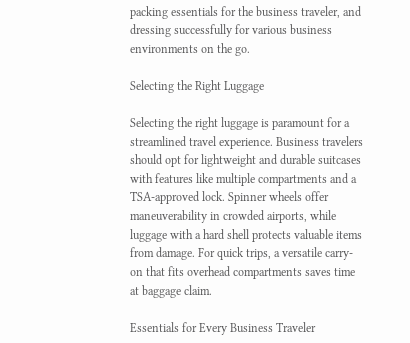packing essentials for the business traveler, and dressing successfully for various business environments on the go.

Selecting the Right Luggage

Selecting the right luggage is paramount for a streamlined travel experience. Business travelers should opt for lightweight and durable suitcases with features like multiple compartments and a TSA-approved lock. Spinner wheels offer maneuverability in crowded airports, while luggage with a hard shell protects valuable items from damage. For quick trips, a versatile carry-on that fits overhead compartments saves time at baggage claim.

Essentials for Every Business Traveler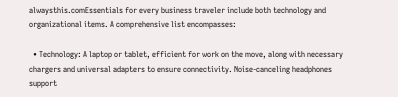alwaysthis.comEssentials for every business traveler include both technology and organizational items. A comprehensive list encompasses:

  • Technology: A laptop or tablet, efficient for work on the move, along with necessary chargers and universal adapters to ensure connectivity. Noise-canceling headphones support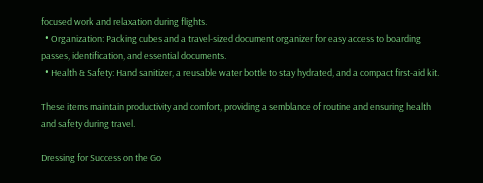focused work and relaxation during flights.
  • Organization: Packing cubes and a travel-sized document organizer for easy access to boarding passes, identification, and essential documents.
  • Health & Safety: Hand sanitizer, a reusable water bottle to stay hydrated, and a compact first-aid kit.

These items maintain productivity and comfort, providing a semblance of routine and ensuring health and safety during travel.

Dressing for Success on the Go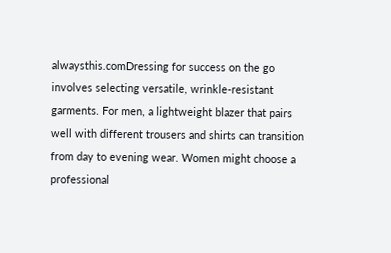alwaysthis.comDressing for success on the go involves selecting versatile, wrinkle-resistant garments. For men, a lightweight blazer that pairs well with different trousers and shirts can transition from day to evening wear. Women might choose a professional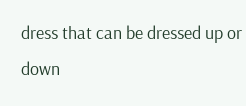dress that can be dressed up or down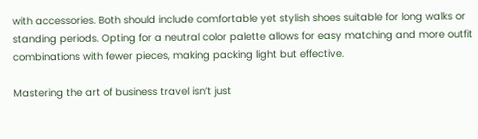with accessories. Both should include comfortable yet stylish shoes suitable for long walks or standing periods. Opting for a neutral color palette allows for easy matching and more outfit combinations with fewer pieces, making packing light but effective.

Mastering the art of business travel isn’t just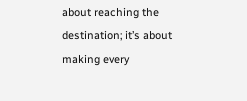about reaching the destination; it’s about making every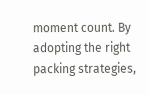moment count. By adopting the right packing strategies,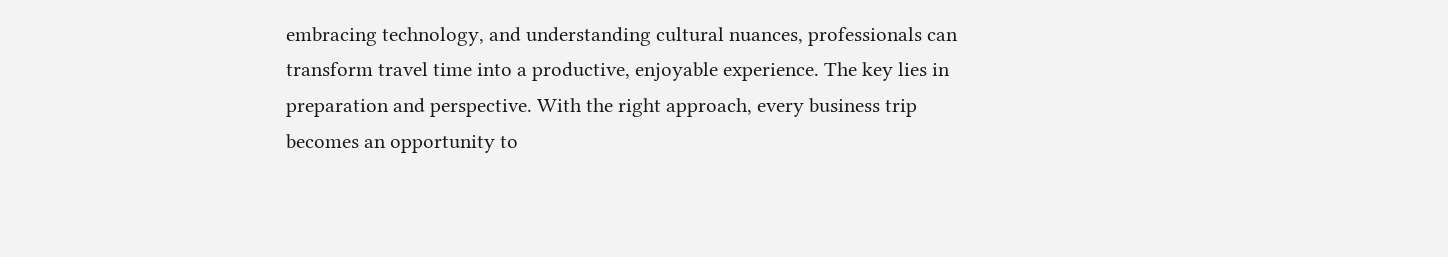embracing technology, and understanding cultural nuances, professionals can transform travel time into a productive, enjoyable experience. The key lies in preparation and perspective. With the right approach, every business trip becomes an opportunity to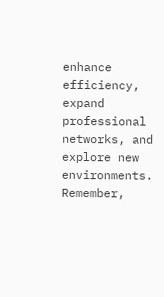enhance efficiency, expand professional networks, and explore new environments. Remember,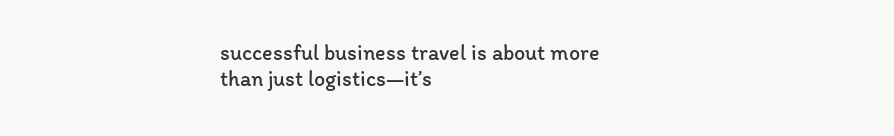successful business travel is about more than just logistics—it’s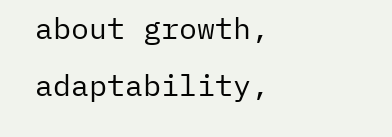about growth, adaptability,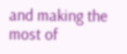and making the most of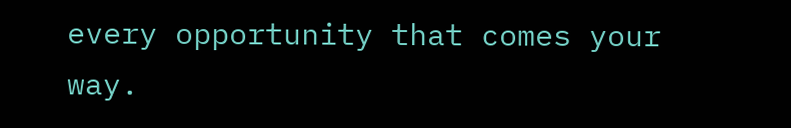every opportunity that comes your way.